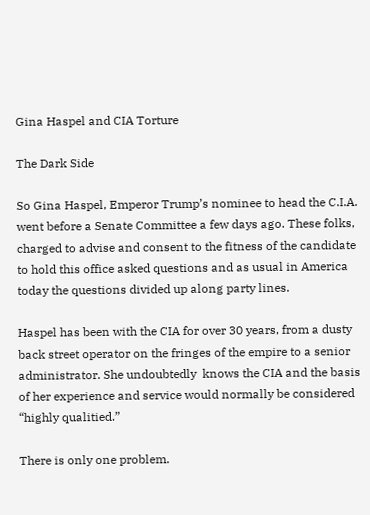Gina Haspel and CIA Torture

The Dark Side

So Gina Haspel, Emperor Trump’s nominee to head the C.I.A. went before a Senate Committee a few days ago. These folks, charged to advise and consent to the fitness of the candidate to hold this office asked questions and as usual in America today the questions divided up along party lines.

Haspel has been with the CIA for over 30 years, from a dusty back street operator on the fringes of the empire to a senior administrator. She undoubtedly  knows the CIA and the basis of her experience and service would normally be considered “highly qualitied.”

There is only one problem.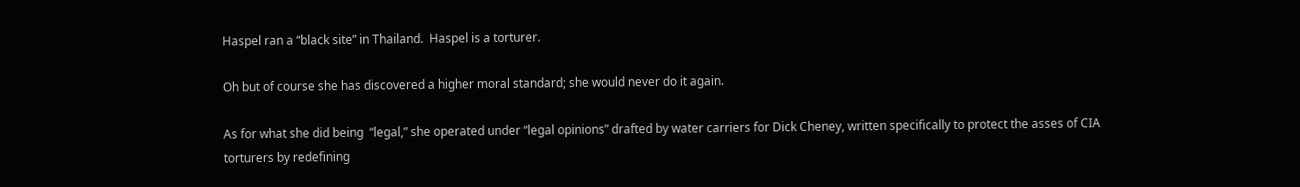Haspel ran a “black site” in Thailand.  Haspel is a torturer.

Oh but of course she has discovered a higher moral standard; she would never do it again.

As for what she did being  “legal,” she operated under “legal opinions” drafted by water carriers for Dick Cheney, written specifically to protect the asses of CIA torturers by redefining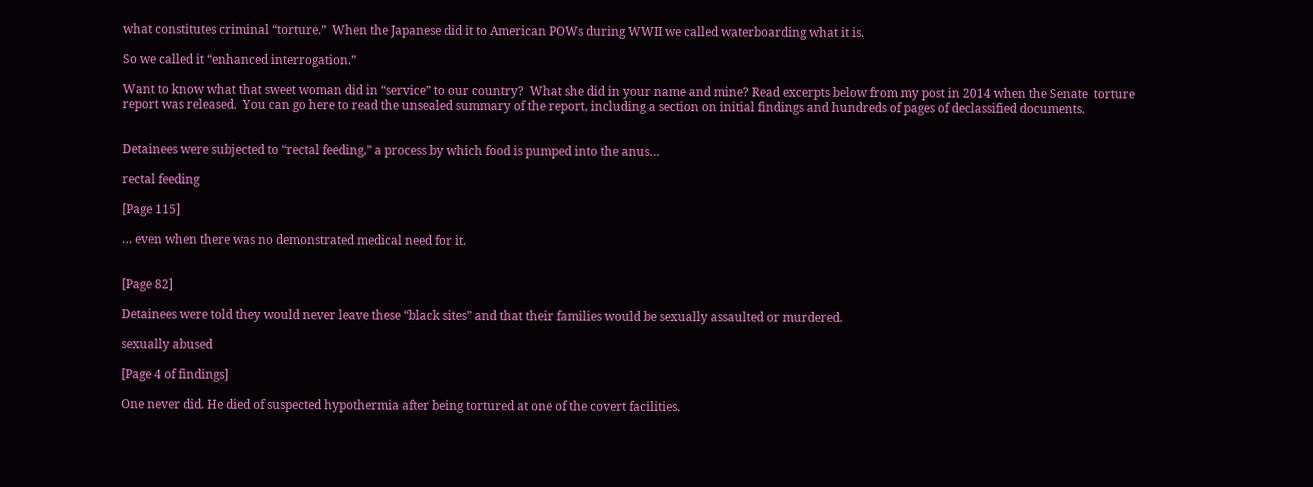what constitutes criminal “torture.”  When the Japanese did it to American POWs during WWII we called waterboarding what it is.

So we called it “enhanced interrogation.”

Want to know what that sweet woman did in “service” to our country?  What she did in your name and mine? Read excerpts below from my post in 2014 when the Senate  torture report was released.  You can go here to read the unsealed summary of the report, including a section on initial findings and hundreds of pages of declassified documents.


Detainees were subjected to “rectal feeding,” a process by which food is pumped into the anus…

rectal feeding

[Page 115]

… even when there was no demonstrated medical need for it.


[Page 82]

Detainees were told they would never leave these “black sites” and that their families would be sexually assaulted or murdered.

sexually abused

[Page 4 of findings]

One never did. He died of suspected hypothermia after being tortured at one of the covert facilities.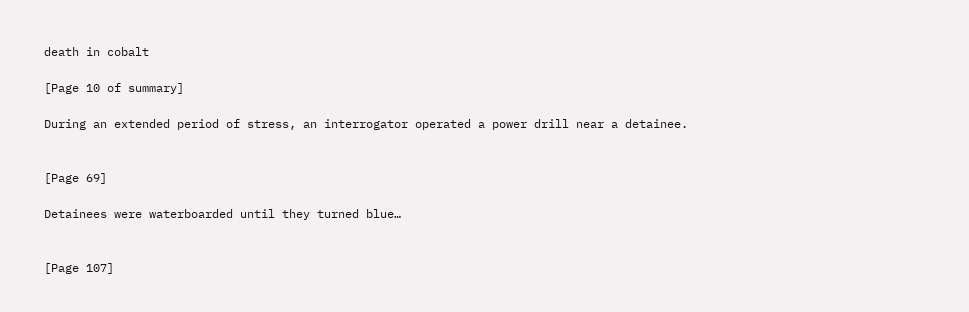death in cobalt

[Page 10 of summary]

During an extended period of stress, an interrogator operated a power drill near a detainee.


[Page 69]

Detainees were waterboarded until they turned blue…


[Page 107]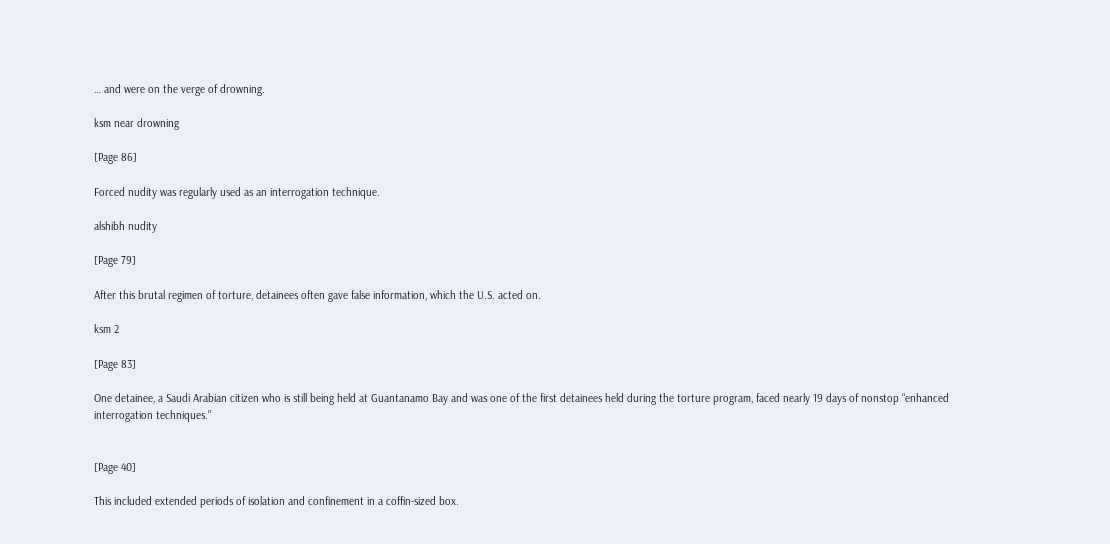… and were on the verge of drowning.

ksm near drowning

[Page 86]

Forced nudity was regularly used as an interrogation technique.

alshibh nudity

[Page 79]

After this brutal regimen of torture, detainees often gave false information, which the U.S. acted on.

ksm 2

[Page 83]

One detainee, a Saudi Arabian citizen who is still being held at Guantanamo Bay and was one of the first detainees held during the torture program, faced nearly 19 days of nonstop “enhanced interrogation techniques.”


[Page 40]

This included extended periods of isolation and confinement in a coffin-sized box.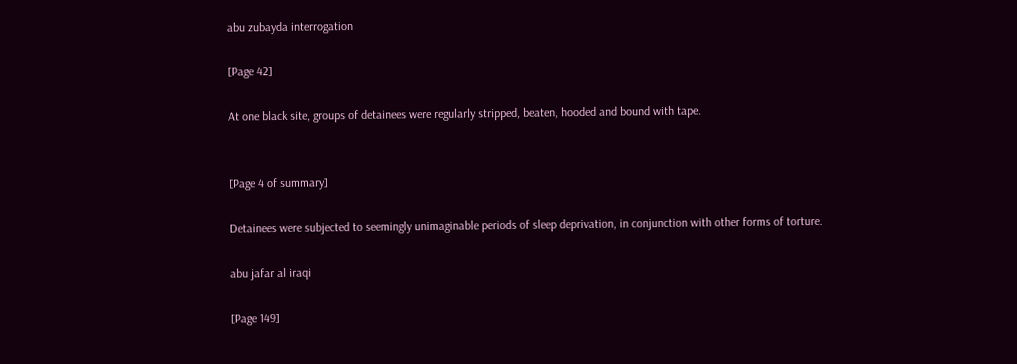abu zubayda interrogation

[Page 42]

At one black site, groups of detainees were regularly stripped, beaten, hooded and bound with tape.


[Page 4 of summary]

Detainees were subjected to seemingly unimaginable periods of sleep deprivation, in conjunction with other forms of torture.

abu jafar al iraqi

[Page 149]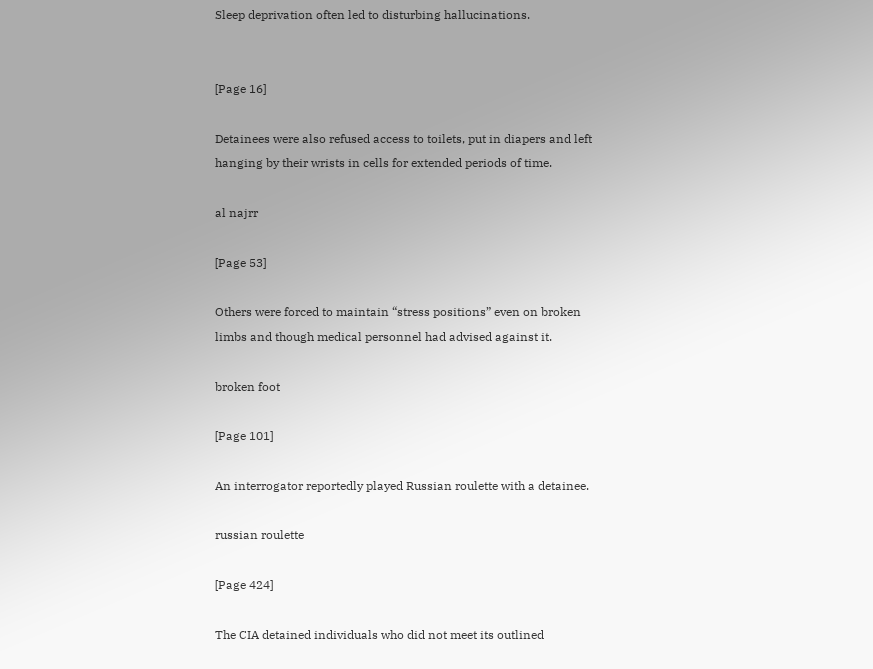Sleep deprivation often led to disturbing hallucinations.


[Page 16]

Detainees were also refused access to toilets, put in diapers and left hanging by their wrists in cells for extended periods of time.

al najrr

[Page 53]

Others were forced to maintain “stress positions” even on broken limbs and though medical personnel had advised against it.

broken foot

[Page 101]

An interrogator reportedly played Russian roulette with a detainee.

russian roulette

[Page 424]

The CIA detained individuals who did not meet its outlined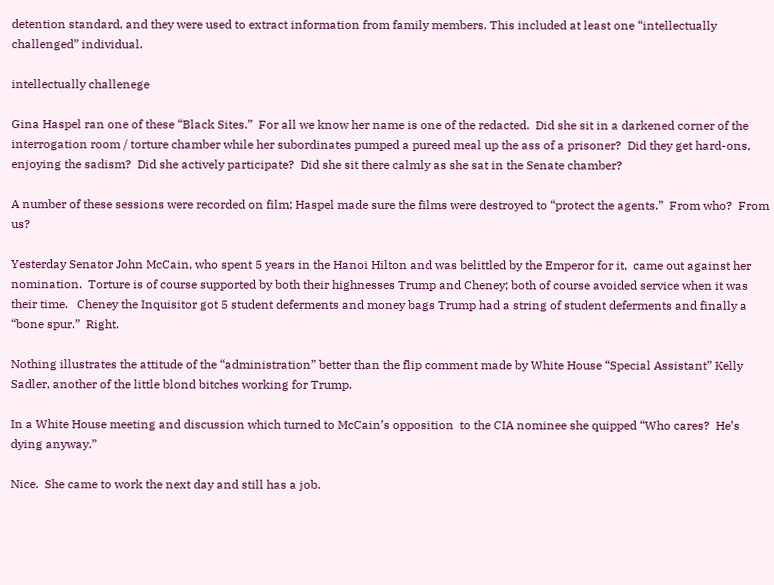detention standard, and they were used to extract information from family members. This included at least one “intellectually challenged” individual.

intellectually challenege

Gina Haspel ran one of these “Black Sites.”  For all we know her name is one of the redacted.  Did she sit in a darkened corner of the interrogation room / torture chamber while her subordinates pumped a pureed meal up the ass of a prisoner?  Did they get hard-ons, enjoying the sadism?  Did she actively participate?  Did she sit there calmly as she sat in the Senate chamber?

A number of these sessions were recorded on film; Haspel made sure the films were destroyed to “protect the agents.”  From who?  From us?

Yesterday Senator John McCain, who spent 5 years in the Hanoi Hilton and was belittled by the Emperor for it,  came out against her nomination.  Torture is of course supported by both their highnesses Trump and Cheney; both of course avoided service when it was their time.   Cheney the Inquisitor got 5 student deferments and money bags Trump had a string of student deferments and finally a “bone spur.”  Right.

Nothing illustrates the attitude of the “administration” better than the flip comment made by White House “Special Assistant” Kelly Sadler, another of the little blond bitches working for Trump.

In a White House meeting and discussion which turned to McCain’s opposition  to the CIA nominee she quipped “Who cares?  He’s dying anyway.”

Nice.  She came to work the next day and still has a job.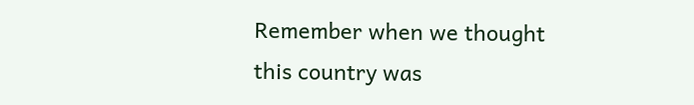Remember when we thought this country was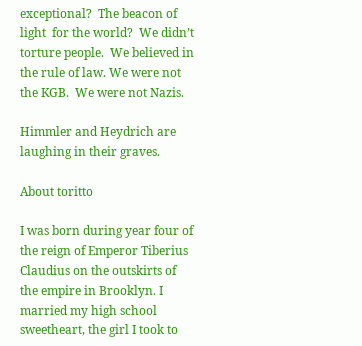exceptional?  The beacon of light  for the world?  We didn’t torture people.  We believed in the rule of law. We were not the KGB.  We were not Nazis.

Himmler and Heydrich are laughing in their graves.

About toritto

I was born during year four of the reign of Emperor Tiberius Claudius on the outskirts of the empire in Brooklyn. I married my high school sweetheart, the girl I took to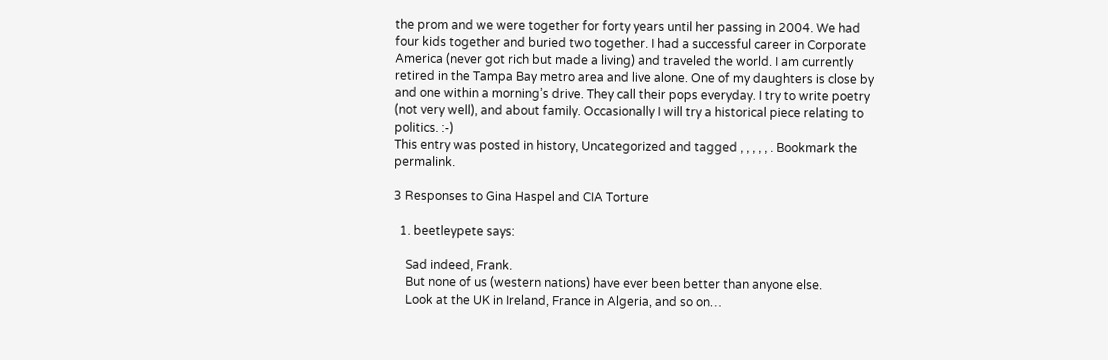the prom and we were together for forty years until her passing in 2004. We had four kids together and buried two together. I had a successful career in Corporate America (never got rich but made a living) and traveled the world. I am currently retired in the Tampa Bay metro area and live alone. One of my daughters is close by and one within a morning’s drive. They call their pops everyday. I try to write poetry (not very well), and about family. Occasionally I will try a historical piece relating to politics. :-)
This entry was posted in history, Uncategorized and tagged , , , , , . Bookmark the permalink.

3 Responses to Gina Haspel and CIA Torture

  1. beetleypete says:

    Sad indeed, Frank.
    But none of us (western nations) have ever been better than anyone else.
    Look at the UK in Ireland, France in Algeria, and so on…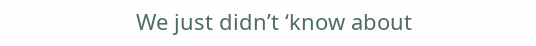We just didn’t ‘know about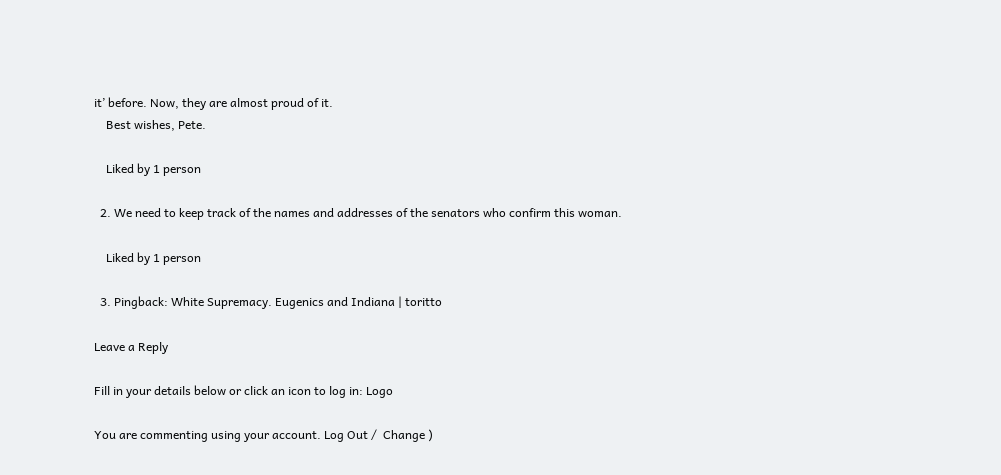it’ before. Now, they are almost proud of it.
    Best wishes, Pete.

    Liked by 1 person

  2. We need to keep track of the names and addresses of the senators who confirm this woman.

    Liked by 1 person

  3. Pingback: White Supremacy. Eugenics and Indiana | toritto

Leave a Reply

Fill in your details below or click an icon to log in: Logo

You are commenting using your account. Log Out /  Change )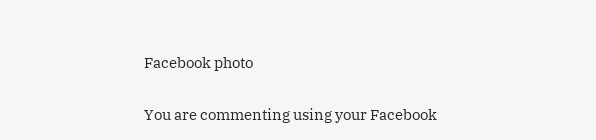Facebook photo

You are commenting using your Facebook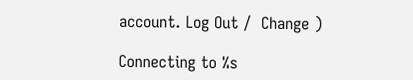account. Log Out /  Change )

Connecting to %s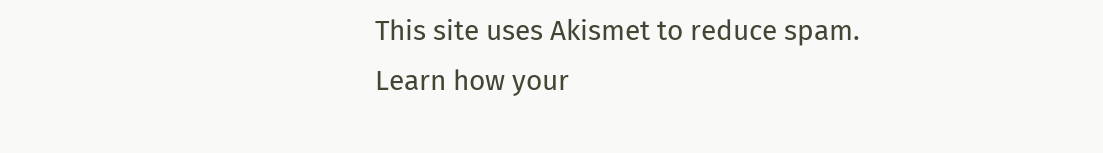This site uses Akismet to reduce spam. Learn how your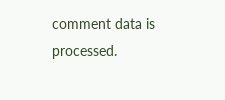comment data is processed.